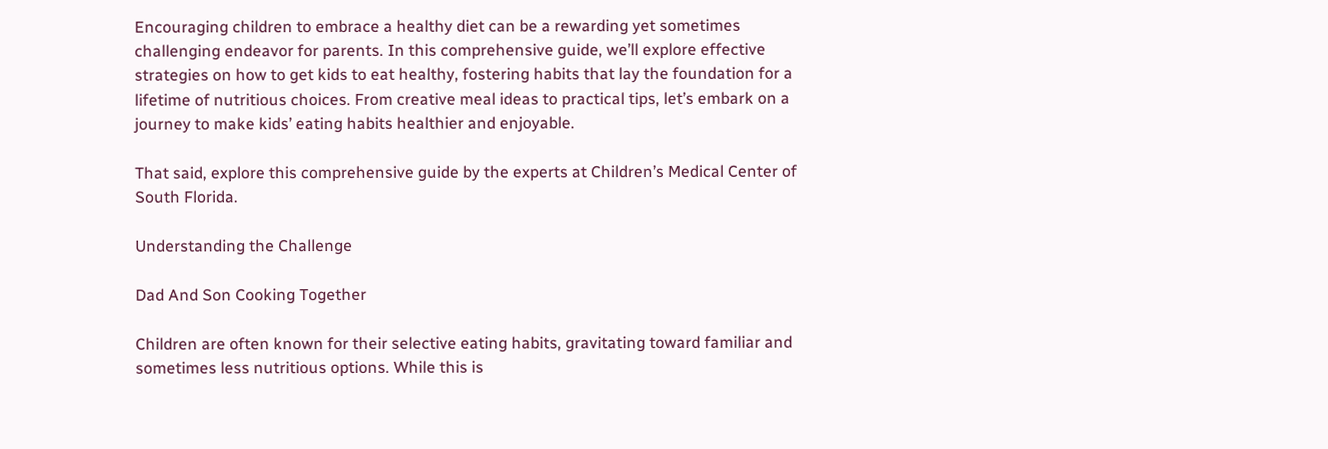Encouraging children to embrace a healthy diet can be a rewarding yet sometimes challenging endeavor for parents. In this comprehensive guide, we’ll explore effective strategies on how to get kids to eat healthy, fostering habits that lay the foundation for a lifetime of nutritious choices. From creative meal ideas to practical tips, let’s embark on a journey to make kids’ eating habits healthier and enjoyable.

That said, explore this comprehensive guide by the experts at Children’s Medical Center of South Florida.

Understanding the Challenge

Dad And Son Cooking Together

Children are often known for their selective eating habits, gravitating toward familiar and sometimes less nutritious options. While this is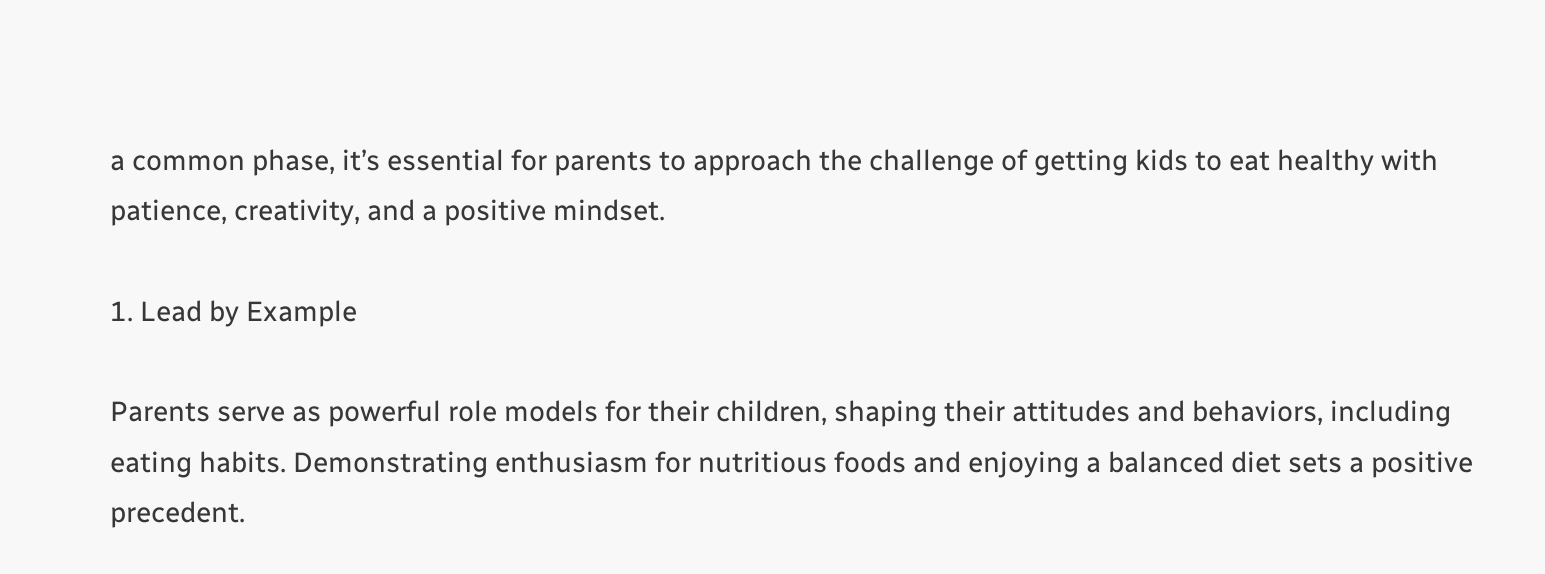a common phase, it’s essential for parents to approach the challenge of getting kids to eat healthy with patience, creativity, and a positive mindset.

1. Lead by Example

Parents serve as powerful role models for their children, shaping their attitudes and behaviors, including eating habits. Demonstrating enthusiasm for nutritious foods and enjoying a balanced diet sets a positive precedent.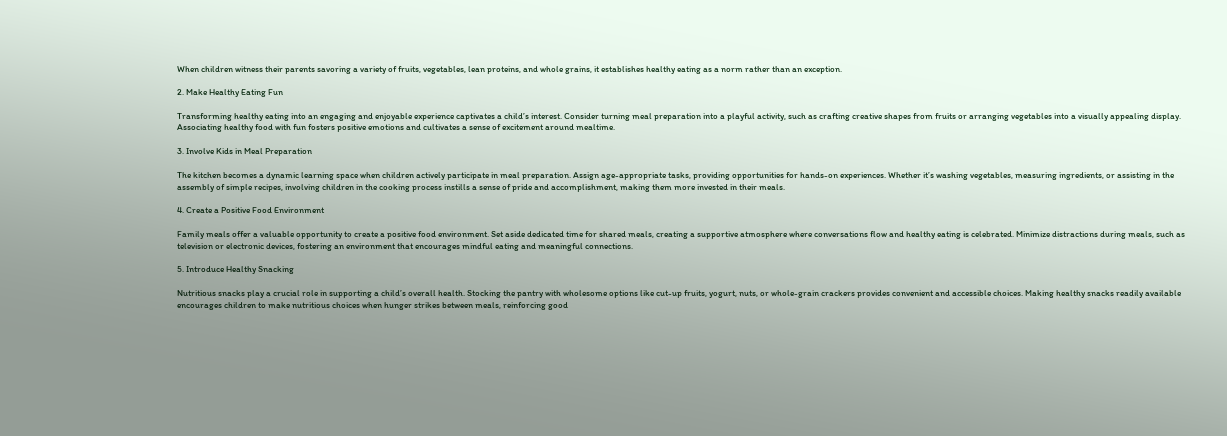When children witness their parents savoring a variety of fruits, vegetables, lean proteins, and whole grains, it establishes healthy eating as a norm rather than an exception.

2. Make Healthy Eating Fun

Transforming healthy eating into an engaging and enjoyable experience captivates a child’s interest. Consider turning meal preparation into a playful activity, such as crafting creative shapes from fruits or arranging vegetables into a visually appealing display. Associating healthy food with fun fosters positive emotions and cultivates a sense of excitement around mealtime.

3. Involve Kids in Meal Preparation

The kitchen becomes a dynamic learning space when children actively participate in meal preparation. Assign age-appropriate tasks, providing opportunities for hands-on experiences. Whether it’s washing vegetables, measuring ingredients, or assisting in the assembly of simple recipes, involving children in the cooking process instills a sense of pride and accomplishment, making them more invested in their meals.

4. Create a Positive Food Environment

Family meals offer a valuable opportunity to create a positive food environment. Set aside dedicated time for shared meals, creating a supportive atmosphere where conversations flow and healthy eating is celebrated. Minimize distractions during meals, such as television or electronic devices, fostering an environment that encourages mindful eating and meaningful connections.

5. Introduce Healthy Snacking

Nutritious snacks play a crucial role in supporting a child’s overall health. Stocking the pantry with wholesome options like cut-up fruits, yogurt, nuts, or whole-grain crackers provides convenient and accessible choices. Making healthy snacks readily available encourages children to make nutritious choices when hunger strikes between meals, reinforcing good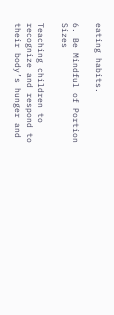eating habits.

6. Be Mindful of Portion Sizes

Teaching children to recognize and respond to their body’s hunger and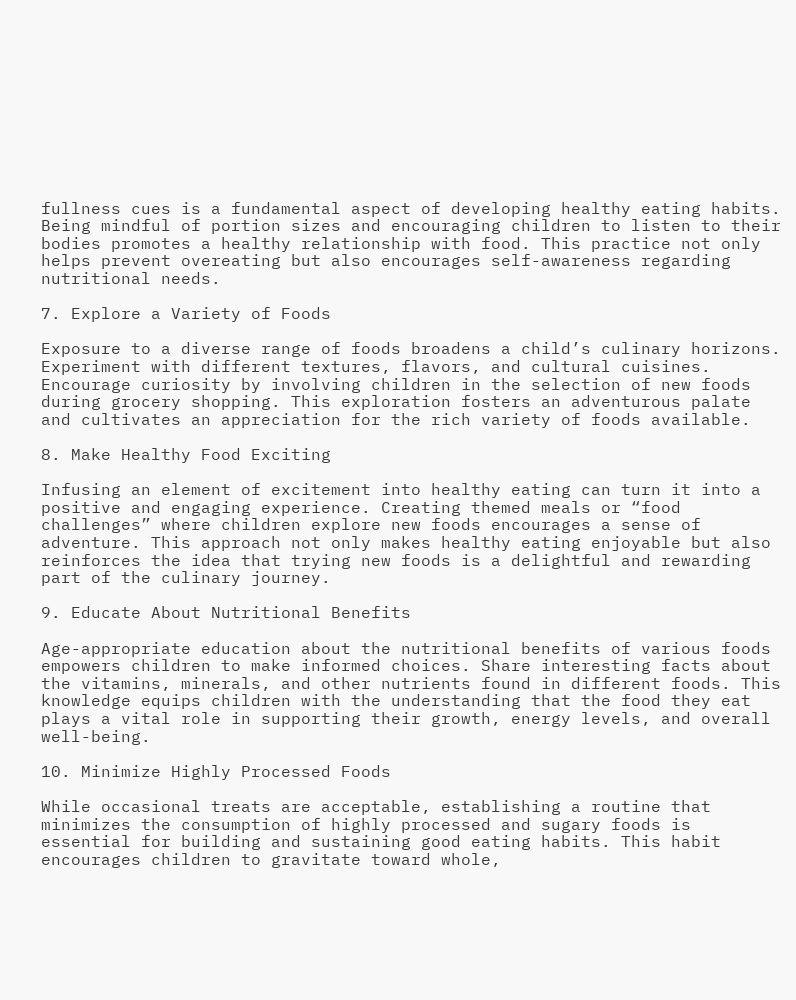fullness cues is a fundamental aspect of developing healthy eating habits. Being mindful of portion sizes and encouraging children to listen to their bodies promotes a healthy relationship with food. This practice not only helps prevent overeating but also encourages self-awareness regarding nutritional needs.

7. Explore a Variety of Foods

Exposure to a diverse range of foods broadens a child’s culinary horizons. Experiment with different textures, flavors, and cultural cuisines. Encourage curiosity by involving children in the selection of new foods during grocery shopping. This exploration fosters an adventurous palate and cultivates an appreciation for the rich variety of foods available.

8. Make Healthy Food Exciting

Infusing an element of excitement into healthy eating can turn it into a positive and engaging experience. Creating themed meals or “food challenges” where children explore new foods encourages a sense of adventure. This approach not only makes healthy eating enjoyable but also reinforces the idea that trying new foods is a delightful and rewarding part of the culinary journey.

9. Educate About Nutritional Benefits

Age-appropriate education about the nutritional benefits of various foods empowers children to make informed choices. Share interesting facts about the vitamins, minerals, and other nutrients found in different foods. This knowledge equips children with the understanding that the food they eat plays a vital role in supporting their growth, energy levels, and overall well-being.

10. Minimize Highly Processed Foods

While occasional treats are acceptable, establishing a routine that minimizes the consumption of highly processed and sugary foods is essential for building and sustaining good eating habits. This habit encourages children to gravitate toward whole,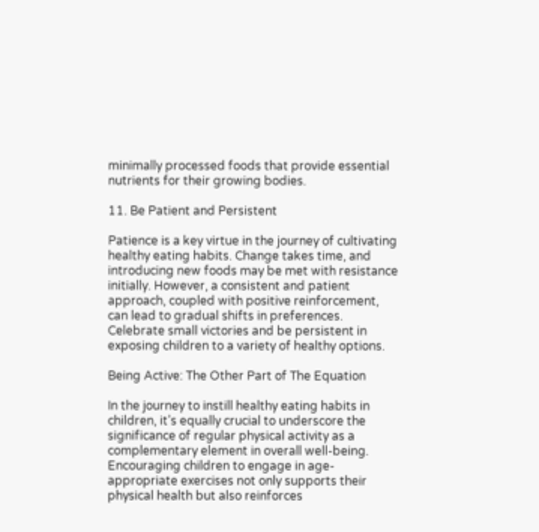minimally processed foods that provide essential nutrients for their growing bodies.

11. Be Patient and Persistent

Patience is a key virtue in the journey of cultivating healthy eating habits. Change takes time, and introducing new foods may be met with resistance initially. However, a consistent and patient approach, coupled with positive reinforcement, can lead to gradual shifts in preferences. Celebrate small victories and be persistent in exposing children to a variety of healthy options.

Being Active: The Other Part of The Equation

In the journey to instill healthy eating habits in children, it’s equally crucial to underscore the significance of regular physical activity as a complementary element in overall well-being. Encouraging children to engage in age-appropriate exercises not only supports their physical health but also reinforces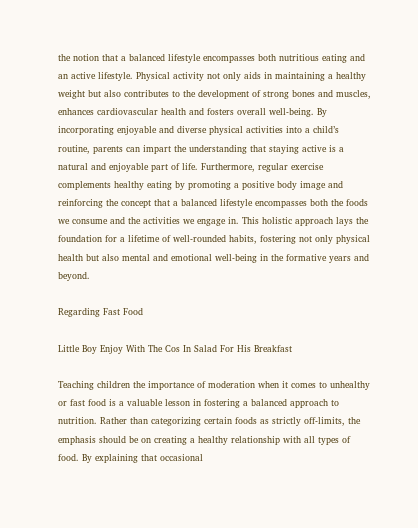the notion that a balanced lifestyle encompasses both nutritious eating and an active lifestyle. Physical activity not only aids in maintaining a healthy weight but also contributes to the development of strong bones and muscles, enhances cardiovascular health and fosters overall well-being. By incorporating enjoyable and diverse physical activities into a child’s routine, parents can impart the understanding that staying active is a natural and enjoyable part of life. Furthermore, regular exercise complements healthy eating by promoting a positive body image and reinforcing the concept that a balanced lifestyle encompasses both the foods we consume and the activities we engage in. This holistic approach lays the foundation for a lifetime of well-rounded habits, fostering not only physical health but also mental and emotional well-being in the formative years and beyond.

Regarding Fast Food

Little Boy Enjoy With The Cos In Salad For His Breakfast

Teaching children the importance of moderation when it comes to unhealthy or fast food is a valuable lesson in fostering a balanced approach to nutrition. Rather than categorizing certain foods as strictly off-limits, the emphasis should be on creating a healthy relationship with all types of food. By explaining that occasional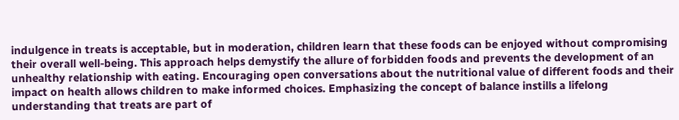indulgence in treats is acceptable, but in moderation, children learn that these foods can be enjoyed without compromising their overall well-being. This approach helps demystify the allure of forbidden foods and prevents the development of an unhealthy relationship with eating. Encouraging open conversations about the nutritional value of different foods and their impact on health allows children to make informed choices. Emphasizing the concept of balance instills a lifelong understanding that treats are part of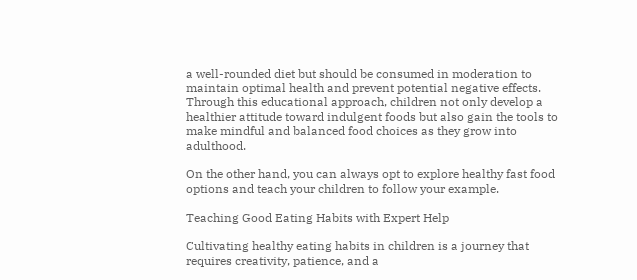a well-rounded diet but should be consumed in moderation to maintain optimal health and prevent potential negative effects. Through this educational approach, children not only develop a healthier attitude toward indulgent foods but also gain the tools to make mindful and balanced food choices as they grow into adulthood.

On the other hand, you can always opt to explore healthy fast food options and teach your children to follow your example.

Teaching Good Eating Habits with Expert Help

Cultivating healthy eating habits in children is a journey that requires creativity, patience, and a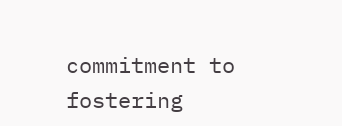commitment to fostering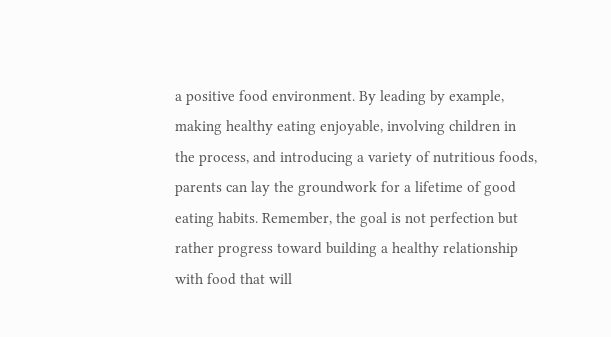a positive food environment. By leading by example, making healthy eating enjoyable, involving children in the process, and introducing a variety of nutritious foods, parents can lay the groundwork for a lifetime of good eating habits. Remember, the goal is not perfection but rather progress toward building a healthy relationship with food that will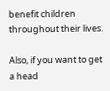benefit children throughout their lives.

Also, if you want to get a head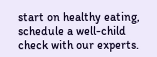start on healthy eating, schedule a well-child check with our experts.